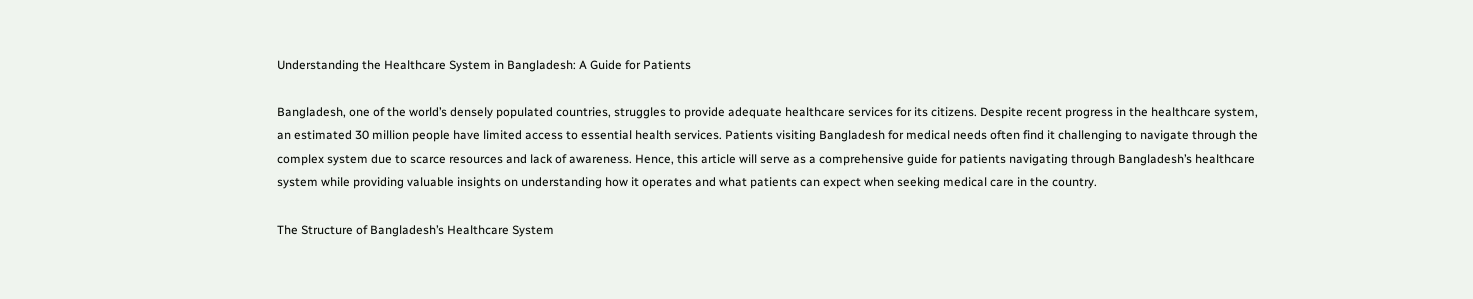Understanding the Healthcare System in Bangladesh: A Guide for Patients

Bangladesh, one of the world’s densely populated countries, struggles to provide adequate healthcare services for its citizens. Despite recent progress in the healthcare system, an estimated 30 million people have limited access to essential health services. Patients visiting Bangladesh for medical needs often find it challenging to navigate through the complex system due to scarce resources and lack of awareness. Hence, this article will serve as a comprehensive guide for patients navigating through Bangladesh’s healthcare system while providing valuable insights on understanding how it operates and what patients can expect when seeking medical care in the country.

The Structure of Bangladesh’s Healthcare System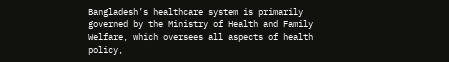Bangladesh’s healthcare system is primarily governed by the Ministry of Health and Family Welfare, which oversees all aspects of health policy,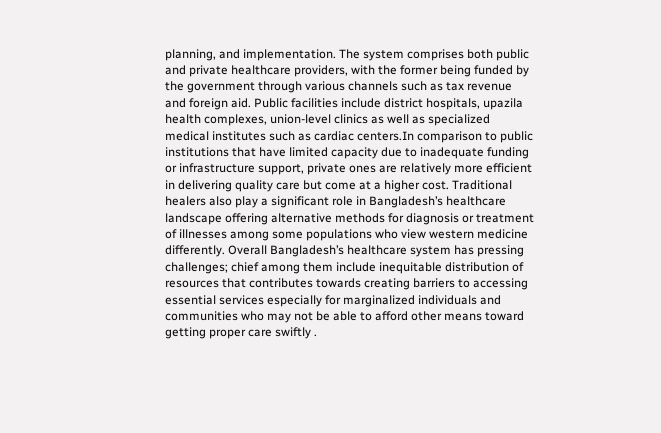planning, and implementation. The system comprises both public and private healthcare providers, with the former being funded by the government through various channels such as tax revenue and foreign aid. Public facilities include district hospitals, upazila health complexes, union-level clinics as well as specialized medical institutes such as cardiac centers.In comparison to public institutions that have limited capacity due to inadequate funding or infrastructure support, private ones are relatively more efficient in delivering quality care but come at a higher cost. Traditional healers also play a significant role in Bangladesh’s healthcare landscape offering alternative methods for diagnosis or treatment of illnesses among some populations who view western medicine differently. Overall Bangladesh’s healthcare system has pressing challenges; chief among them include inequitable distribution of resources that contributes towards creating barriers to accessing essential services especially for marginalized individuals and communities who may not be able to afford other means toward getting proper care swiftly .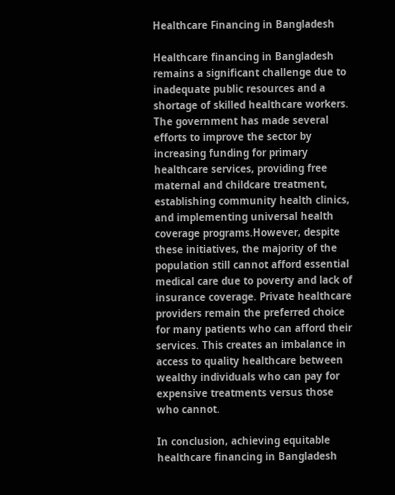Healthcare Financing in Bangladesh

Healthcare financing in Bangladesh remains a significant challenge due to inadequate public resources and a shortage of skilled healthcare workers. The government has made several efforts to improve the sector by increasing funding for primary healthcare services, providing free maternal and childcare treatment, establishing community health clinics, and implementing universal health coverage programs.However, despite these initiatives, the majority of the population still cannot afford essential medical care due to poverty and lack of insurance coverage. Private healthcare providers remain the preferred choice for many patients who can afford their services. This creates an imbalance in access to quality healthcare between wealthy individuals who can pay for expensive treatments versus those who cannot.

In conclusion, achieving equitable healthcare financing in Bangladesh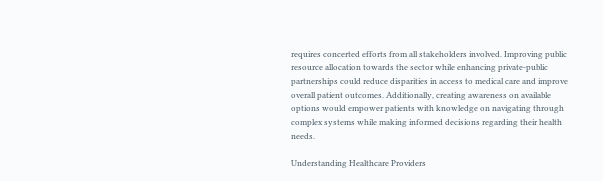requires concerted efforts from all stakeholders involved. Improving public resource allocation towards the sector while enhancing private-public partnerships could reduce disparities in access to medical care and improve overall patient outcomes. Additionally, creating awareness on available options would empower patients with knowledge on navigating through complex systems while making informed decisions regarding their health needs.

Understanding Healthcare Providers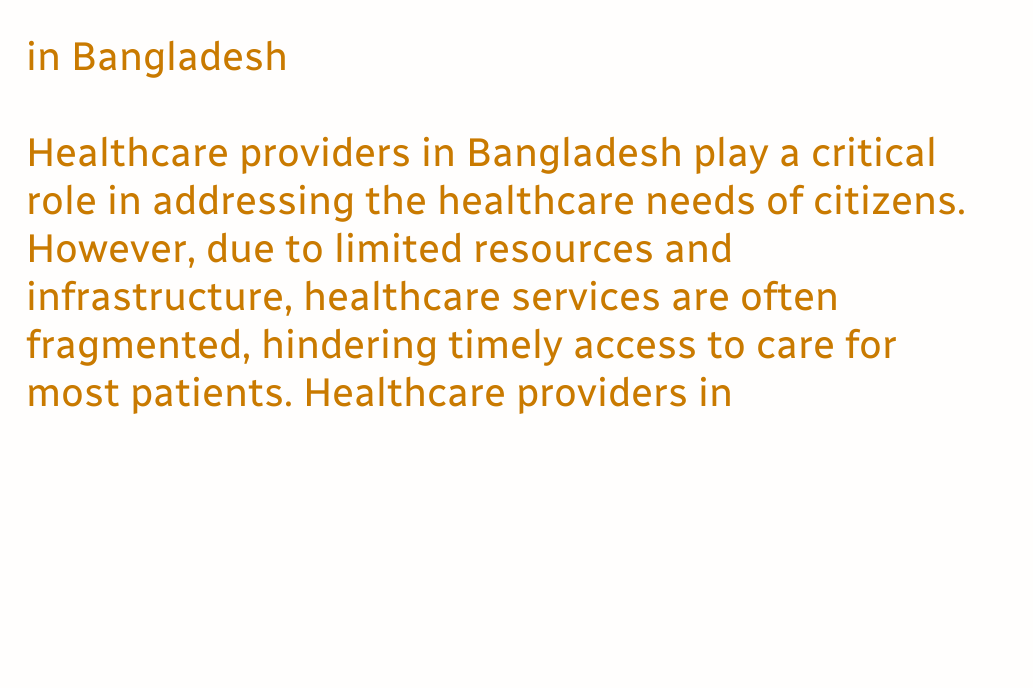in Bangladesh

Healthcare providers in Bangladesh play a critical role in addressing the healthcare needs of citizens. However, due to limited resources and infrastructure, healthcare services are often fragmented, hindering timely access to care for most patients. Healthcare providers in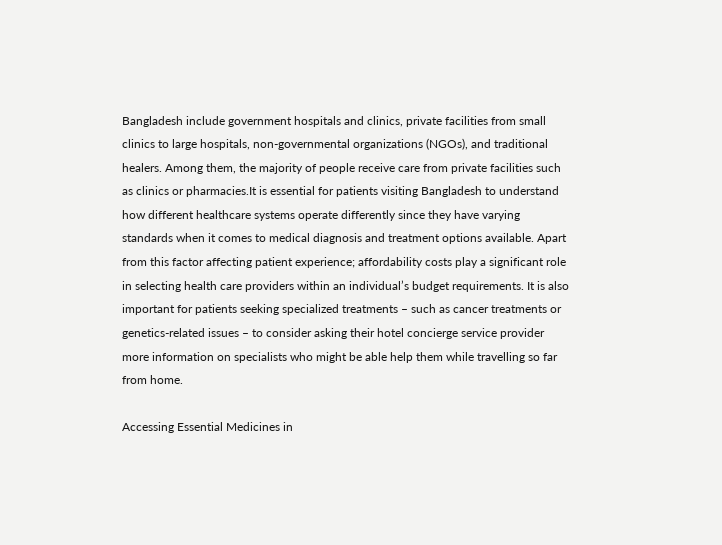Bangladesh include government hospitals and clinics, private facilities from small clinics to large hospitals, non-governmental organizations (NGOs), and traditional healers. Among them, the majority of people receive care from private facilities such as clinics or pharmacies.It is essential for patients visiting Bangladesh to understand how different healthcare systems operate differently since they have varying standards when it comes to medical diagnosis and treatment options available. Apart from this factor affecting patient experience; affordability costs play a significant role in selecting health care providers within an individual’s budget requirements. It is also important for patients seeking specialized treatments – such as cancer treatments or genetics-related issues – to consider asking their hotel concierge service provider more information on specialists who might be able help them while travelling so far from home.

Accessing Essential Medicines in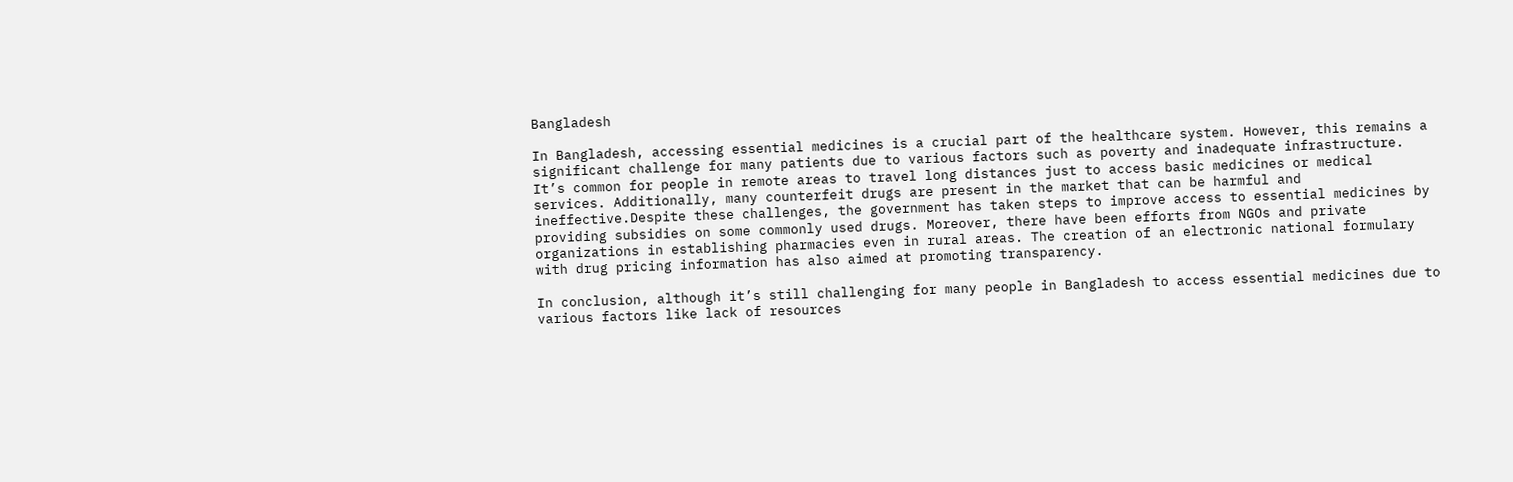Bangladesh

In Bangladesh, accessing essential medicines is a crucial part of the healthcare system. However, this remains a significant challenge for many patients due to various factors such as poverty and inadequate infrastructure. It’s common for people in remote areas to travel long distances just to access basic medicines or medical services. Additionally, many counterfeit drugs are present in the market that can be harmful and ineffective.Despite these challenges, the government has taken steps to improve access to essential medicines by providing subsidies on some commonly used drugs. Moreover, there have been efforts from NGOs and private organizations in establishing pharmacies even in rural areas. The creation of an electronic national formulary with drug pricing information has also aimed at promoting transparency.

In conclusion, although it’s still challenging for many people in Bangladesh to access essential medicines due to various factors like lack of resources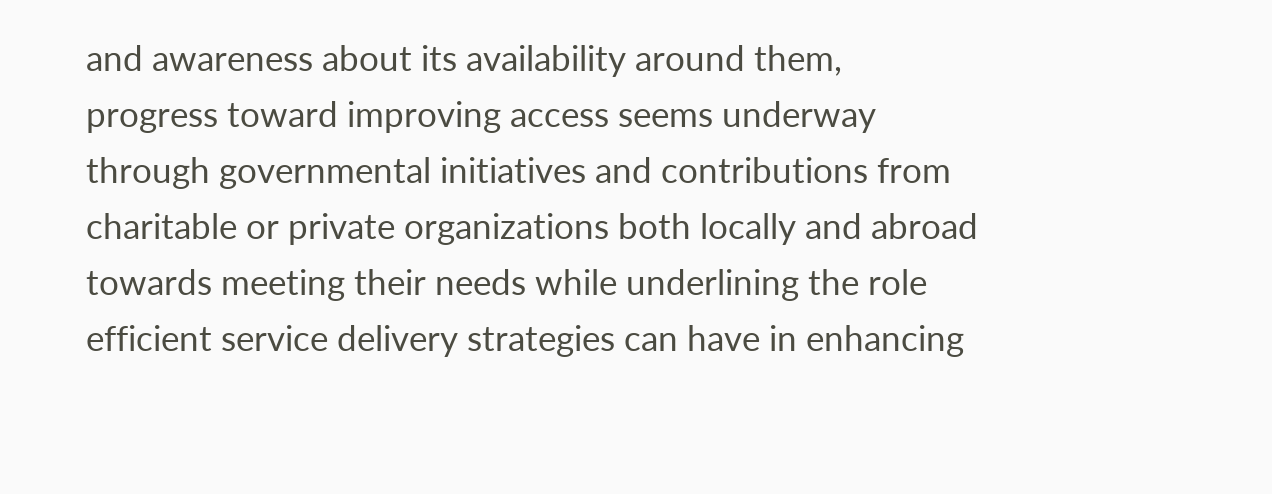and awareness about its availability around them, progress toward improving access seems underway through governmental initiatives and contributions from charitable or private organizations both locally and abroad towards meeting their needs while underlining the role efficient service delivery strategies can have in enhancing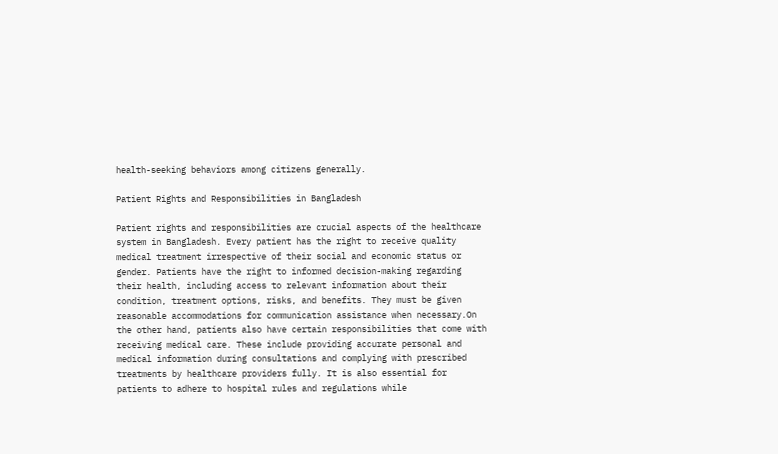health-seeking behaviors among citizens generally.

Patient Rights and Responsibilities in Bangladesh

Patient rights and responsibilities are crucial aspects of the healthcare system in Bangladesh. Every patient has the right to receive quality medical treatment irrespective of their social and economic status or gender. Patients have the right to informed decision-making regarding their health, including access to relevant information about their condition, treatment options, risks, and benefits. They must be given reasonable accommodations for communication assistance when necessary.On the other hand, patients also have certain responsibilities that come with receiving medical care. These include providing accurate personal and medical information during consultations and complying with prescribed treatments by healthcare providers fully. It is also essential for patients to adhere to hospital rules and regulations while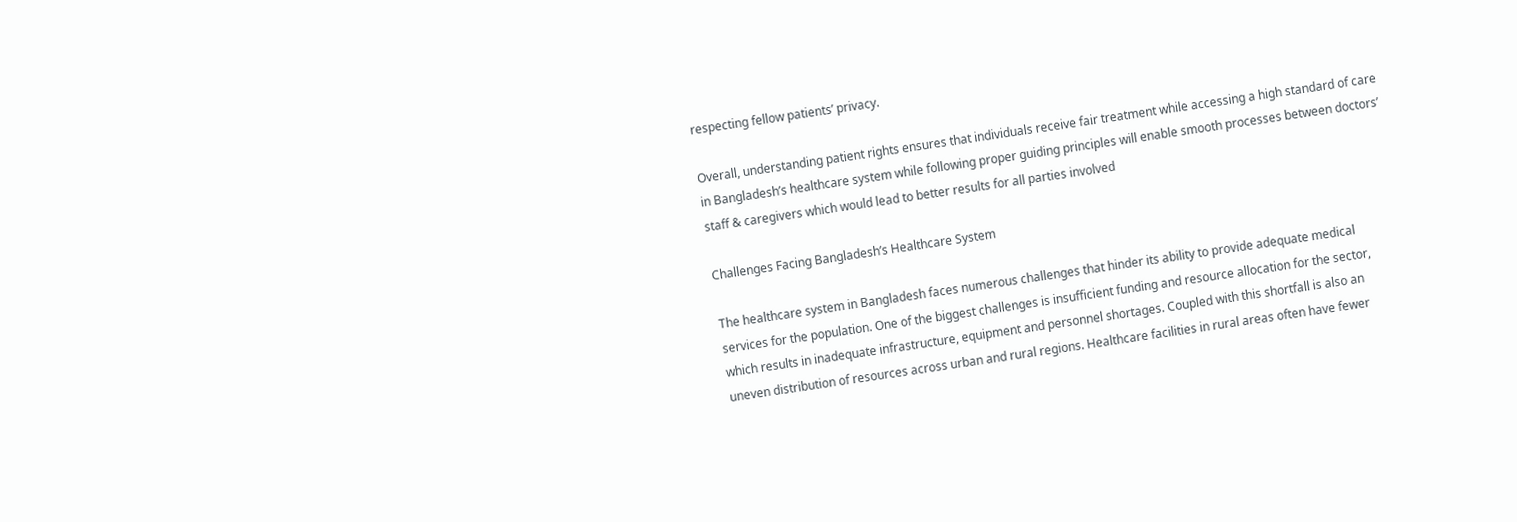respecting fellow patients’ privacy.

Overall, understanding patient rights ensures that individuals receive fair treatment while accessing a high standard of care in Bangladesh’s healthcare system while following proper guiding principles will enable smooth processes between doctors’ staff & caregivers which would lead to better results for all parties involved

Challenges Facing Bangladesh’s Healthcare System

The healthcare system in Bangladesh faces numerous challenges that hinder its ability to provide adequate medical services for the population. One of the biggest challenges is insufficient funding and resource allocation for the sector, which results in inadequate infrastructure, equipment and personnel shortages. Coupled with this shortfall is also an uneven distribution of resources across urban and rural regions. Healthcare facilities in rural areas often have fewer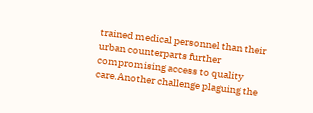trained medical personnel than their urban counterparts further compromising access to quality care.Another challenge plaguing the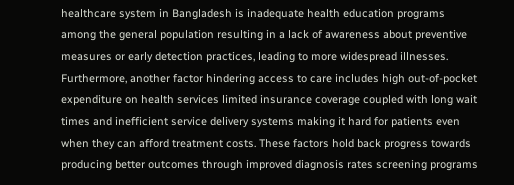healthcare system in Bangladesh is inadequate health education programs among the general population resulting in a lack of awareness about preventive measures or early detection practices, leading to more widespread illnesses. Furthermore, another factor hindering access to care includes high out-of-pocket expenditure on health services limited insurance coverage coupled with long wait times and inefficient service delivery systems making it hard for patients even when they can afford treatment costs. These factors hold back progress towards producing better outcomes through improved diagnosis rates screening programs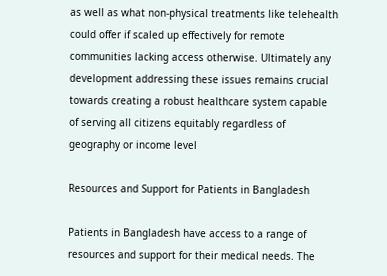as well as what non-physical treatments like telehealth could offer if scaled up effectively for remote communities lacking access otherwise. Ultimately any development addressing these issues remains crucial towards creating a robust healthcare system capable of serving all citizens equitably regardless of geography or income level

Resources and Support for Patients in Bangladesh

Patients in Bangladesh have access to a range of resources and support for their medical needs. The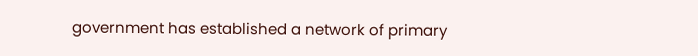government has established a network of primary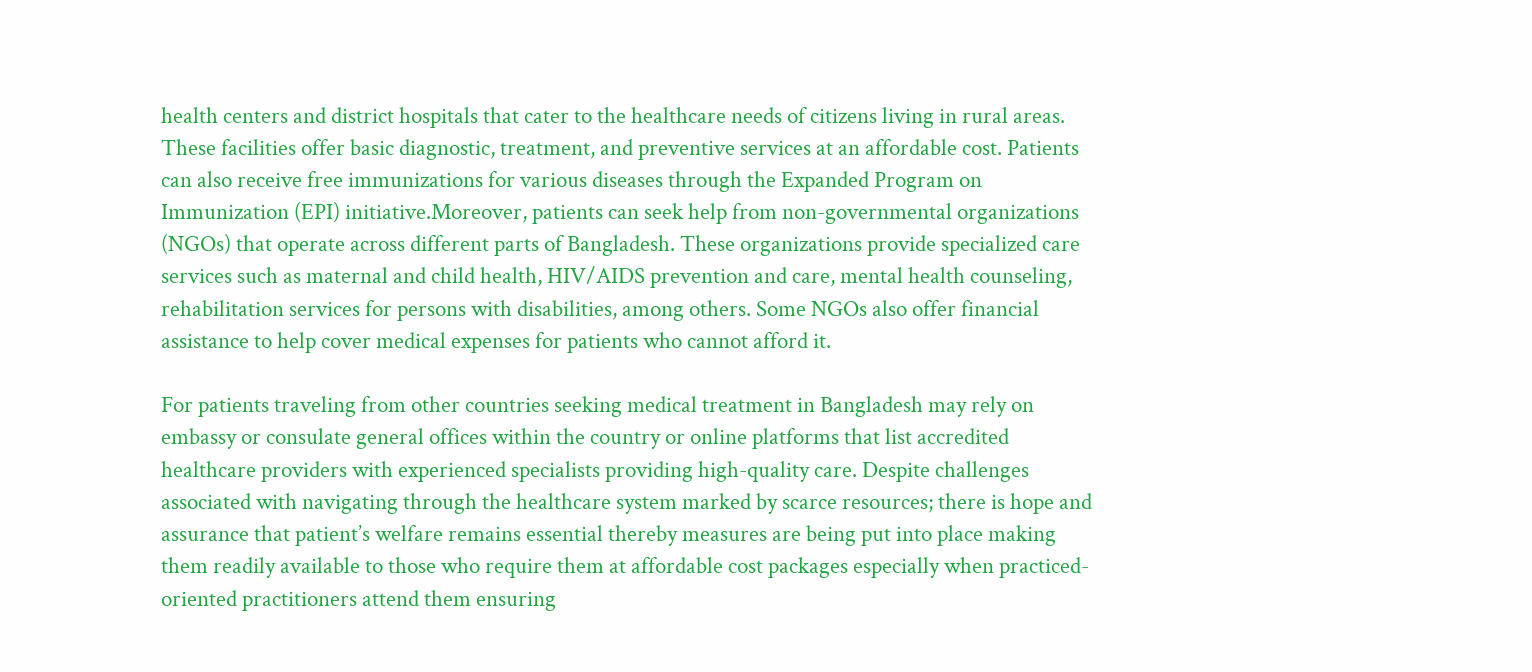health centers and district hospitals that cater to the healthcare needs of citizens living in rural areas. These facilities offer basic diagnostic, treatment, and preventive services at an affordable cost. Patients can also receive free immunizations for various diseases through the Expanded Program on Immunization (EPI) initiative.Moreover, patients can seek help from non-governmental organizations (NGOs) that operate across different parts of Bangladesh. These organizations provide specialized care services such as maternal and child health, HIV/AIDS prevention and care, mental health counseling, rehabilitation services for persons with disabilities, among others. Some NGOs also offer financial assistance to help cover medical expenses for patients who cannot afford it.

For patients traveling from other countries seeking medical treatment in Bangladesh may rely on embassy or consulate general offices within the country or online platforms that list accredited healthcare providers with experienced specialists providing high-quality care. Despite challenges associated with navigating through the healthcare system marked by scarce resources; there is hope and assurance that patient’s welfare remains essential thereby measures are being put into place making them readily available to those who require them at affordable cost packages especially when practiced-oriented practitioners attend them ensuring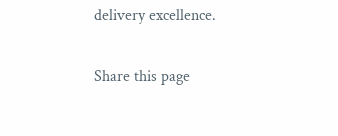delivery excellence.

Share this page